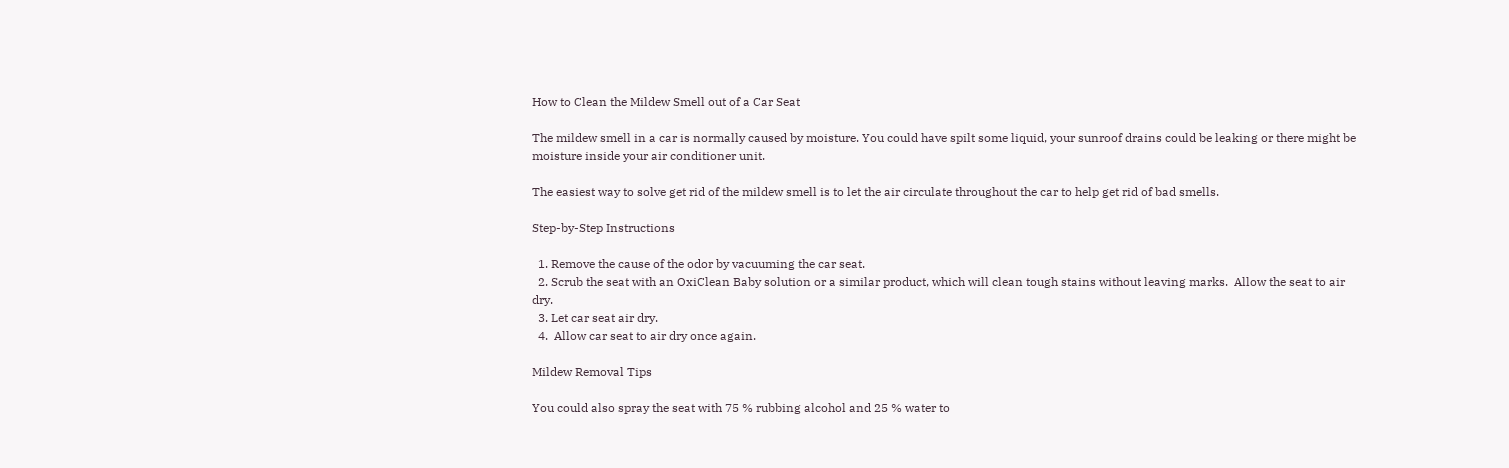How to Clean the Mildew Smell out of a Car Seat

The mildew smell in a car is normally caused by moisture. You could have spilt some liquid, your sunroof drains could be leaking or there might be moisture inside your air conditioner unit.

The easiest way to solve get rid of the mildew smell is to let the air circulate throughout the car to help get rid of bad smells.

Step-by-Step Instructions

  1. Remove the cause of the odor by vacuuming the car seat.
  2. Scrub the seat with an OxiClean Baby solution or a similar product, which will clean tough stains without leaving marks.  Allow the seat to air dry.
  3. Let car seat air dry.
  4.  Allow car seat to air dry once again.

Mildew Removal Tips

You could also spray the seat with 75 % rubbing alcohol and 25 % water to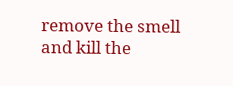remove the smell and kill the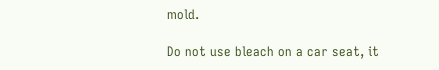mold.

Do not use bleach on a car seat, it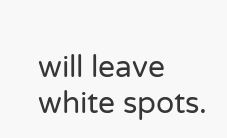will leave white spots.